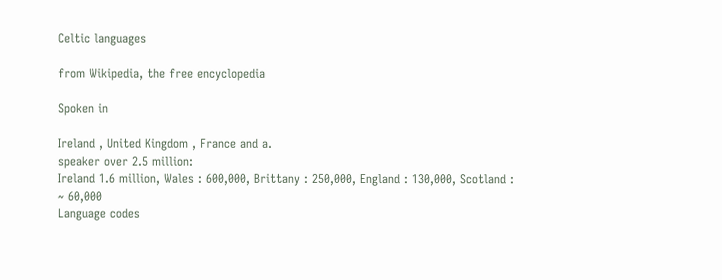Celtic languages

from Wikipedia, the free encyclopedia

Spoken in

Ireland , United Kingdom , France and a.
speaker over 2.5 million:
Ireland 1.6 million, Wales : 600,000, Brittany : 250,000, England : 130,000, Scotland : ~ 60,000
Language codes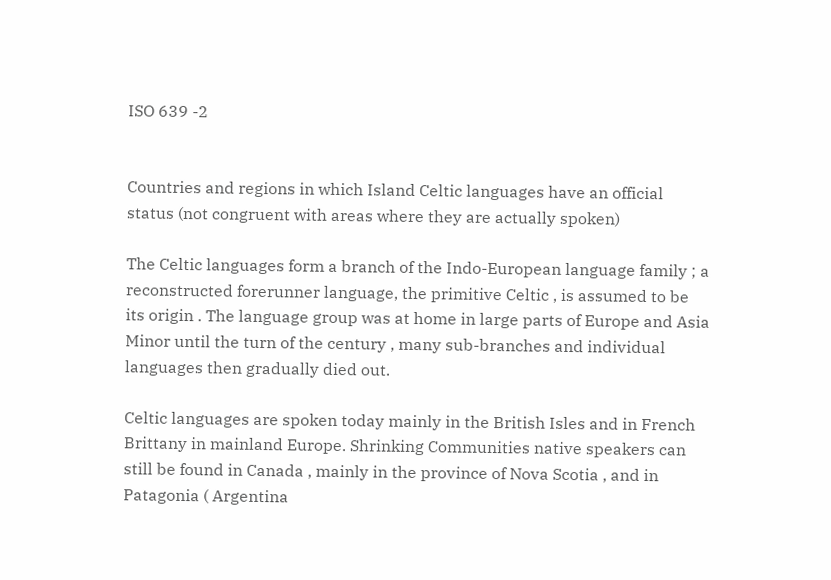ISO 639 -2


Countries and regions in which Island Celtic languages have an official status (not congruent with areas where they are actually spoken)

The Celtic languages form a branch of the Indo-European language family ; a reconstructed forerunner language, the primitive Celtic , is assumed to be its origin . The language group was at home in large parts of Europe and Asia Minor until the turn of the century , many sub-branches and individual languages then gradually died out.

Celtic languages are spoken today mainly in the British Isles and in French Brittany in mainland Europe. Shrinking Communities native speakers can still be found in Canada , mainly in the province of Nova Scotia , and in Patagonia ( Argentina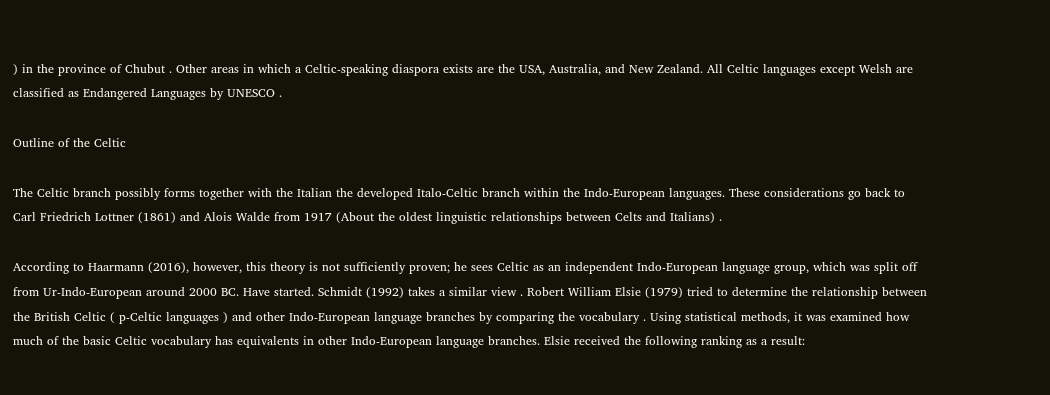) in the province of Chubut . Other areas in which a Celtic-speaking diaspora exists are the USA, Australia, and New Zealand. All Celtic languages except Welsh are classified as Endangered Languages by UNESCO .

Outline of the Celtic

The Celtic branch possibly forms together with the Italian the developed Italo-Celtic branch within the Indo-European languages. These considerations go back to Carl Friedrich Lottner (1861) and Alois Walde from 1917 (About the oldest linguistic relationships between Celts and Italians) .

According to Haarmann (2016), however, this theory is not sufficiently proven; he sees Celtic as an independent Indo-European language group, which was split off from Ur-Indo-European around 2000 BC. Have started. Schmidt (1992) takes a similar view . Robert William Elsie (1979) tried to determine the relationship between the British Celtic ( p-Celtic languages ) and other Indo-European language branches by comparing the vocabulary . Using statistical methods, it was examined how much of the basic Celtic vocabulary has equivalents in other Indo-European language branches. Elsie received the following ranking as a result: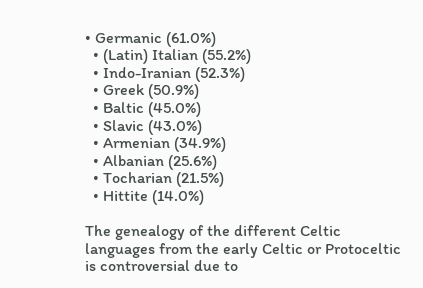• Germanic (61.0%)
  • (Latin) Italian (55.2%)
  • Indo-Iranian (52.3%)
  • Greek (50.9%)
  • Baltic (45.0%)
  • Slavic (43.0%)
  • Armenian (34.9%)
  • Albanian (25.6%)
  • Tocharian (21.5%)
  • Hittite (14.0%)

The genealogy of the different Celtic languages from the early Celtic or Protoceltic is controversial due to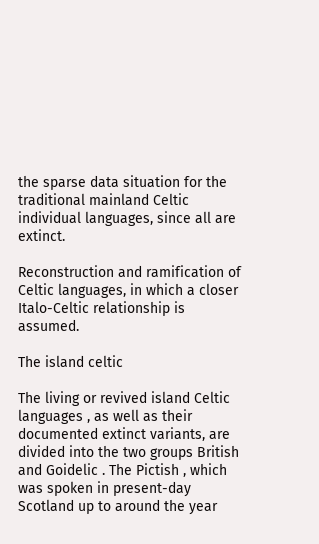the sparse data situation for the traditional mainland Celtic individual languages, since all are extinct.

Reconstruction and ramification of Celtic languages, in which a closer Italo-Celtic relationship is assumed.

The island celtic

The living or revived island Celtic languages , as well as their documented extinct variants, are divided into the two groups British and Goidelic . The Pictish , which was spoken in present-day Scotland up to around the year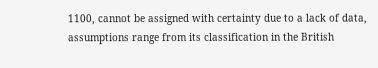1100, cannot be assigned with certainty due to a lack of data, assumptions range from its classification in the British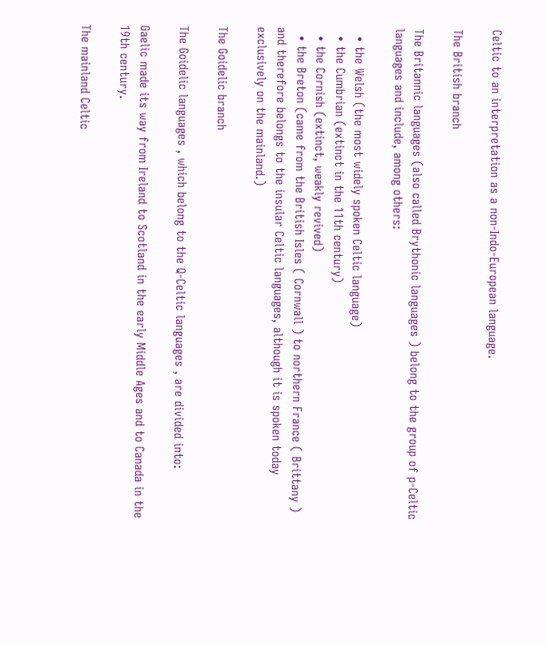Celtic to an interpretation as a non-Indo-European language.

The British branch

The Britannic languages (also called Brythonic languages ) belong to the group of p-Celtic languages and include, among others:

  • the Welsh (the most widely spoken Celtic language)
  • the Cumbrian (extinct in the 11th century)
  • the Cornish (extinct, weakly revived)
  • the Breton (came from the British Isles ( Cornwall ) to northern France ( Brittany ) and therefore belongs to the insular Celtic languages, although it is spoken today exclusively on the mainland.)

The Goidelic branch

The Goidelic languages , which belong to the Q-Celtic languages , are divided into:

Gaelic made its way from Ireland to Scotland in the early Middle Ages and to Canada in the 19th century.

The mainland Celtic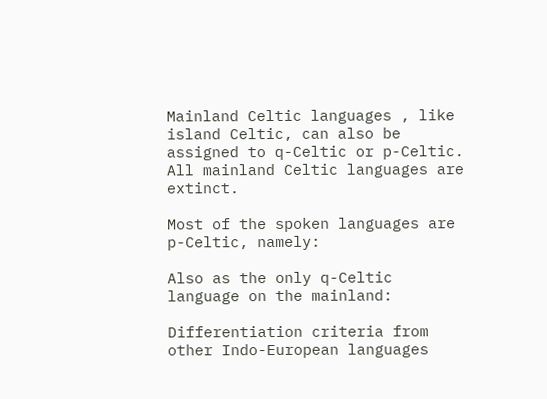Mainland Celtic languages , like island Celtic, can also be assigned to q-Celtic or p-Celtic. All mainland Celtic languages are extinct.

Most of the spoken languages are p-Celtic, namely:

Also as the only q-Celtic language on the mainland:

Differentiation criteria from other Indo-European languages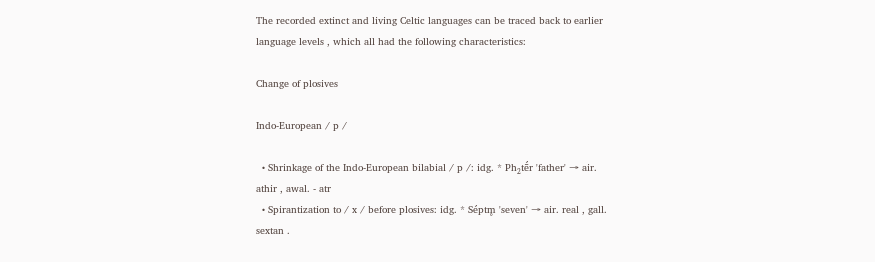The recorded extinct and living Celtic languages can be traced back to earlier language levels , which all had the following characteristics:

Change of plosives

Indo-European / p /

  • Shrinkage of the Indo-European bilabial / p /: idg. * Ph₂tḗr 'father' → air. athir , awal. - atr
  • Spirantization to / x / before plosives: idg. * Séptm̥ 'seven' → air. real , gall. sextan .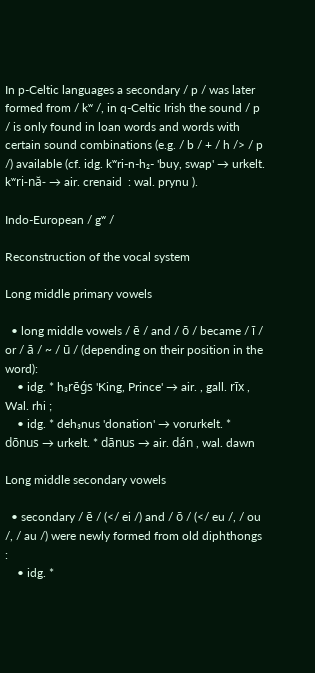In p-Celtic languages a secondary / p / was later formed from / kʷ /, in q-Celtic Irish the sound / p / is only found in loan words and words with certain sound combinations (e.g. / b / + / h /> / p /) available (cf. idg. kʷri-n-h₂- 'buy, swap' → urkelt. kʷri-nă- → air. crenaid  : wal. prynu ).

Indo-European / gʷ /

Reconstruction of the vocal system

Long middle primary vowels

  • long middle vowels / ē / and / ō / became / ī / or / ā / ~ / ū / (depending on their position in the word):
    • idg. * h₃rēǵs 'King, Prince' → air. , gall. rīx , Wal. rhi ;
    • idg. * deh₃nus 'donation' → vorurkelt. * dōnus → urkelt. * dānus → air. dán , wal. dawn

Long middle secondary vowels

  • secondary / ē / (</ ei /) and / ō / (</ eu /, / ou /, / au /) were newly formed from old diphthongs :
    • idg. *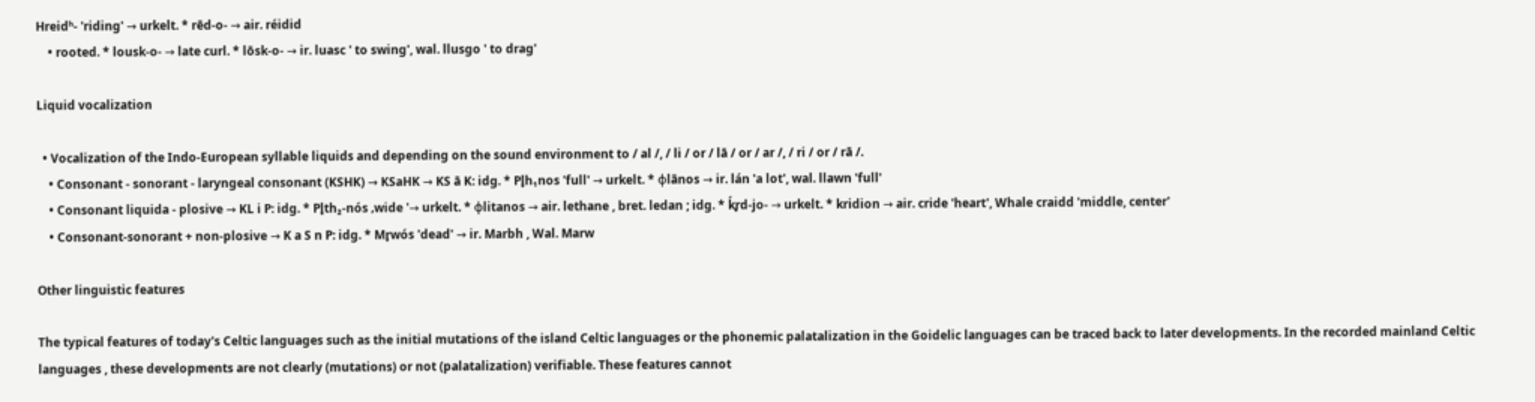Hreidʰ- 'riding' → urkelt. * rēd-o- → air. réidid
    • rooted. * lousk-o- → late curl. * lōsk-o- → ir. luasc ' to swing', wal. llusgo ' to drag'

Liquid vocalization

  • Vocalization of the Indo-European syllable liquids and depending on the sound environment to / al /, / li / or / lā / or / ar /, / ri / or / rā /.
    • Consonant - sonorant - laryngeal consonant (KSHK) → KSaHK → KS ā K: idg. * Pl̥h₁nos 'full' → urkelt. * φlānos → ir. lán 'a lot', wal. llawn 'full'
    • Consonant liquida - plosive → KL i P: idg. * Pl̥th₂-nós ‚wide '→ urkelt. * φlitanos → air. lethane , bret. ledan ; idg. * ḱr̥d-jo- → urkelt. * kridion → air. cride 'heart', Whale craidd 'middle, center'
    • Consonant-sonorant + non-plosive → K a S n P: idg. * Mr̥wós 'dead' → ir. Marbh , Wal. Marw

Other linguistic features

The typical features of today's Celtic languages such as the initial mutations of the island Celtic languages or the phonemic palatalization in the Goidelic languages can be traced back to later developments. In the recorded mainland Celtic languages , these developments are not clearly (mutations) or not (palatalization) verifiable. These features cannot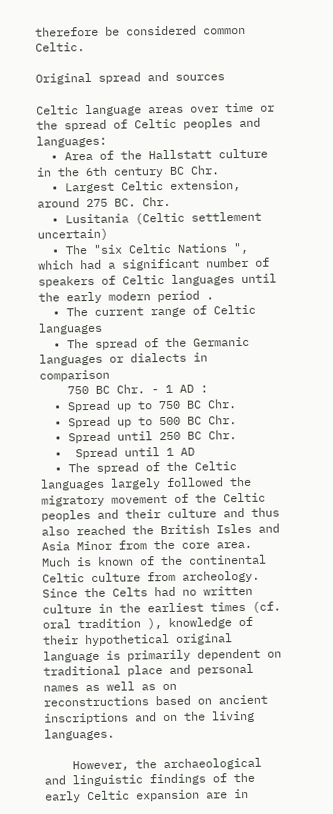therefore be considered common Celtic.

Original spread and sources

Celtic language areas over time or the spread of Celtic peoples and languages:
  • Area of the Hallstatt culture in the 6th century BC Chr.
  • Largest Celtic extension, around 275 BC. Chr.
  • Lusitania (Celtic settlement uncertain)
  • The "six Celtic Nations ", which had a significant number of speakers of Celtic languages until the early modern period .
  • The current range of Celtic languages
  • The spread of the Germanic languages or dialects in comparison
    750 BC Chr. - 1 AD :
  • Spread up to 750 BC Chr.
  • Spread up to 500 BC Chr.
  • Spread until 250 BC Chr.
  •  Spread until 1 AD
  • The spread of the Celtic languages largely followed the migratory movement of the Celtic peoples and their culture and thus also reached the British Isles and Asia Minor from the core area. Much is known of the continental Celtic culture from archeology. Since the Celts had no written culture in the earliest times (cf. oral tradition ), knowledge of their hypothetical original language is primarily dependent on traditional place and personal names as well as on reconstructions based on ancient inscriptions and on the living languages.

    However, the archaeological and linguistic findings of the early Celtic expansion are in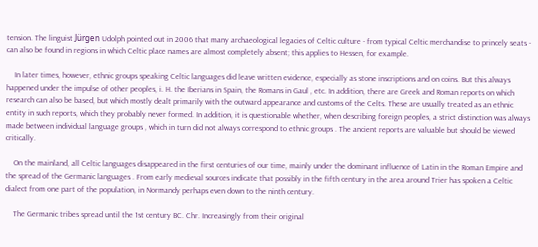tension. The linguist Jürgen Udolph pointed out in 2006 that many archaeological legacies of Celtic culture - from typical Celtic merchandise to princely seats - can also be found in regions in which Celtic place names are almost completely absent; this applies to Hessen, for example.

    In later times, however, ethnic groups speaking Celtic languages did leave written evidence, especially as stone inscriptions and on coins. But this always happened under the impulse of other peoples, i. H. the Iberians in Spain, the Romans in Gaul , etc. In addition, there are Greek and Roman reports on which research can also be based, but which mostly dealt primarily with the outward appearance and customs of the Celts. These are usually treated as an ethnic entity in such reports, which they probably never formed. In addition, it is questionable whether, when describing foreign peoples, a strict distinction was always made between individual language groups , which in turn did not always correspond to ethnic groups . The ancient reports are valuable but should be viewed critically.

    On the mainland, all Celtic languages disappeared in the first centuries of our time, mainly under the dominant influence of Latin in the Roman Empire and the spread of the Germanic languages . From early medieval sources indicate that possibly in the fifth century in the area around Trier has spoken a Celtic dialect from one part of the population, in Normandy perhaps even down to the ninth century.

    The Germanic tribes spread until the 1st century BC. Chr. Increasingly from their original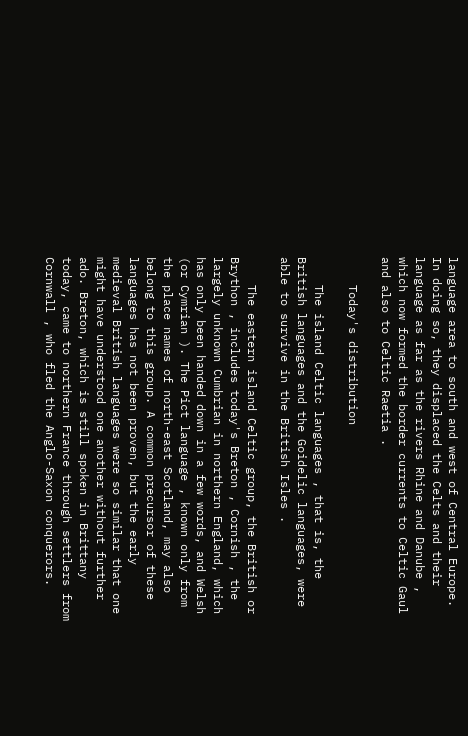language area to south and west of Central Europe. In doing so, they displaced the Celts and their language as far as the rivers Rhine and Danube , which now formed the border currents to Celtic Gaul and also to Celtic Raetia .

    Today's distribution

    The island Celtic languages , that is, the British languages and the Goidelic languages, were able to survive in the British Isles .

    The eastern island Celtic group, the British or Brython , includes today's Breton , Cornish , the largely unknown Cumbrian in northern England, which has only been handed down in a few words, and Welsh (or Cymrian ). The Pict language , known only from the place names of north-east Scotland, may also belong to this group. A common precursor of these languages has not been proven, but the early medieval British languages were so similar that one might have understood one another without further ado. Breton, which is still spoken in Brittany today, came to northern France through settlers from Cornwall , who fled the Anglo-Saxon conquerors.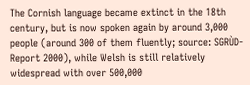The Cornish language became extinct in the 18th century, but is now spoken again by around 3,000 people (around 300 of them fluently; source: SGRÙD-Report 2000), while Welsh is still relatively widespread with over 500,000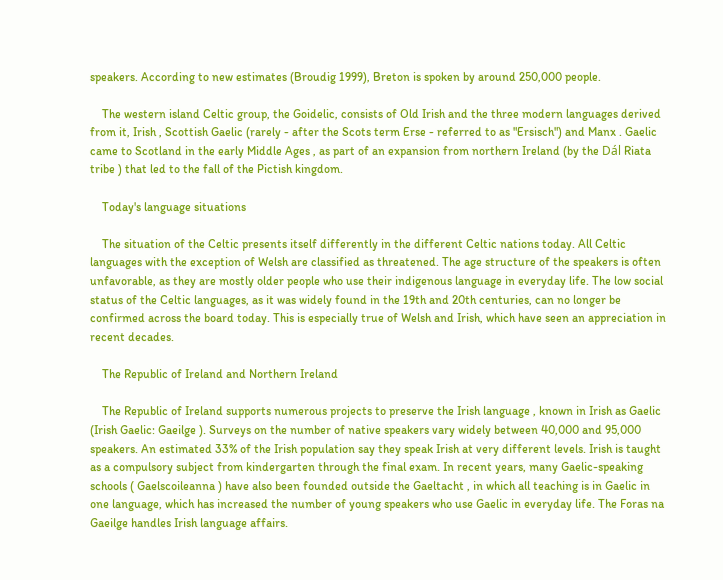speakers. According to new estimates (Broudig 1999), Breton is spoken by around 250,000 people.

    The western island Celtic group, the Goidelic, consists of Old Irish and the three modern languages derived from it, Irish , Scottish Gaelic (rarely - after the Scots term Erse - referred to as "Ersisch") and Manx . Gaelic came to Scotland in the early Middle Ages , as part of an expansion from northern Ireland (by the Dál Riata tribe ) that led to the fall of the Pictish kingdom.

    Today's language situations

    The situation of the Celtic presents itself differently in the different Celtic nations today. All Celtic languages with the exception of Welsh are classified as threatened. The age structure of the speakers is often unfavorable, as they are mostly older people who use their indigenous language in everyday life. The low social status of the Celtic languages, as it was widely found in the 19th and 20th centuries, can no longer be confirmed across the board today. This is especially true of Welsh and Irish, which have seen an appreciation in recent decades.

    The Republic of Ireland and Northern Ireland

    The Republic of Ireland supports numerous projects to preserve the Irish language , known in Irish as Gaelic (Irish Gaelic: Gaeilge ). Surveys on the number of native speakers vary widely between 40,000 and 95,000 speakers. An estimated 33% of the Irish population say they speak Irish at very different levels. Irish is taught as a compulsory subject from kindergarten through the final exam. In recent years, many Gaelic-speaking schools ( Gaelscoileanna ) have also been founded outside the Gaeltacht , in which all teaching is in Gaelic in one language, which has increased the number of young speakers who use Gaelic in everyday life. The Foras na Gaeilge handles Irish language affairs.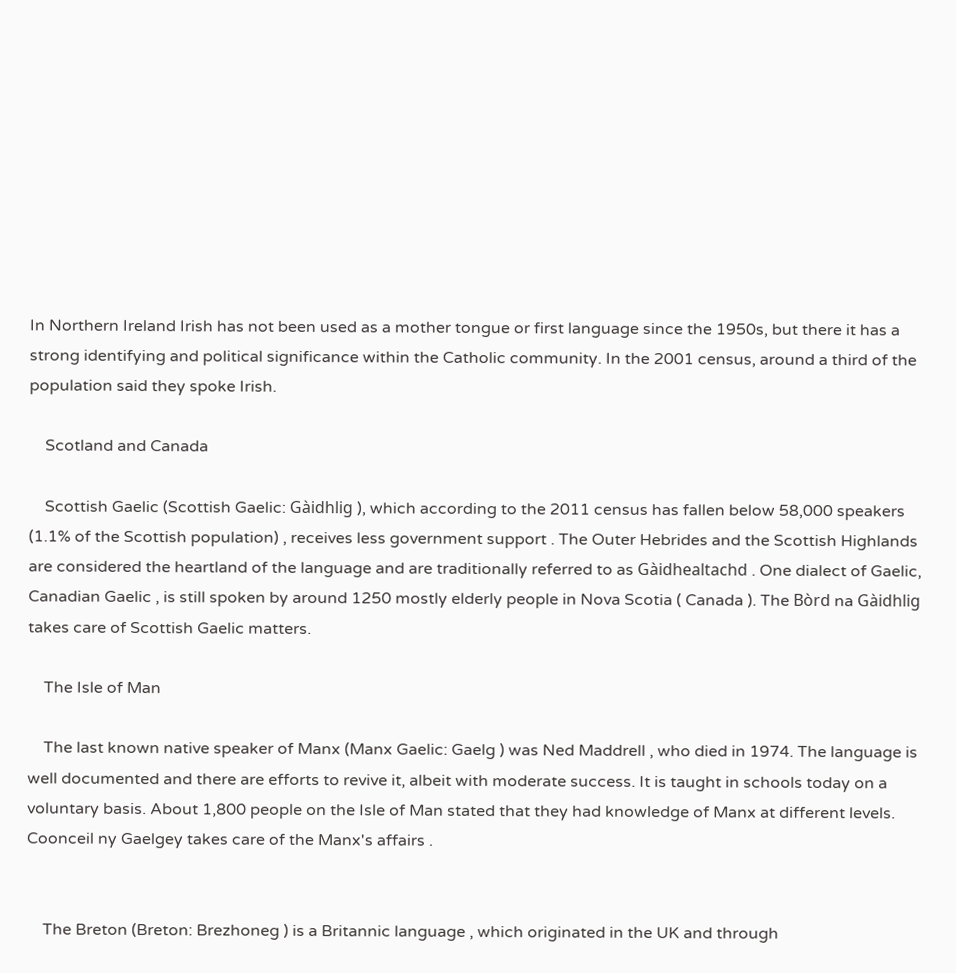In Northern Ireland Irish has not been used as a mother tongue or first language since the 1950s, but there it has a strong identifying and political significance within the Catholic community. In the 2001 census, around a third of the population said they spoke Irish.

    Scotland and Canada

    Scottish Gaelic (Scottish Gaelic: Gàidhlig ), which according to the 2011 census has fallen below 58,000 speakers (1.1% of the Scottish population) , receives less government support . The Outer Hebrides and the Scottish Highlands are considered the heartland of the language and are traditionally referred to as Gàidhealtachd . One dialect of Gaelic, Canadian Gaelic , is still spoken by around 1250 mostly elderly people in Nova Scotia ( Canada ). The Bòrd na Gàidhlig takes care of Scottish Gaelic matters.

    The Isle of Man

    The last known native speaker of Manx (Manx Gaelic: Gaelg ) was Ned Maddrell , who died in 1974. The language is well documented and there are efforts to revive it, albeit with moderate success. It is taught in schools today on a voluntary basis. About 1,800 people on the Isle of Man stated that they had knowledge of Manx at different levels. Coonceil ny Gaelgey takes care of the Manx's affairs .


    The Breton (Breton: Brezhoneg ) is a Britannic language , which originated in the UK and through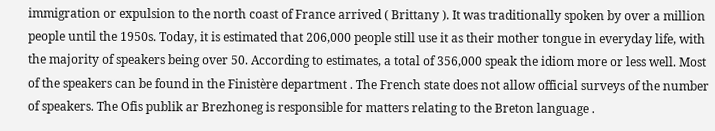immigration or expulsion to the north coast of France arrived ( Brittany ). It was traditionally spoken by over a million people until the 1950s. Today, it is estimated that 206,000 people still use it as their mother tongue in everyday life, with the majority of speakers being over 50. According to estimates, a total of 356,000 speak the idiom more or less well. Most of the speakers can be found in the Finistère department . The French state does not allow official surveys of the number of speakers. The Ofis publik ar Brezhoneg is responsible for matters relating to the Breton language .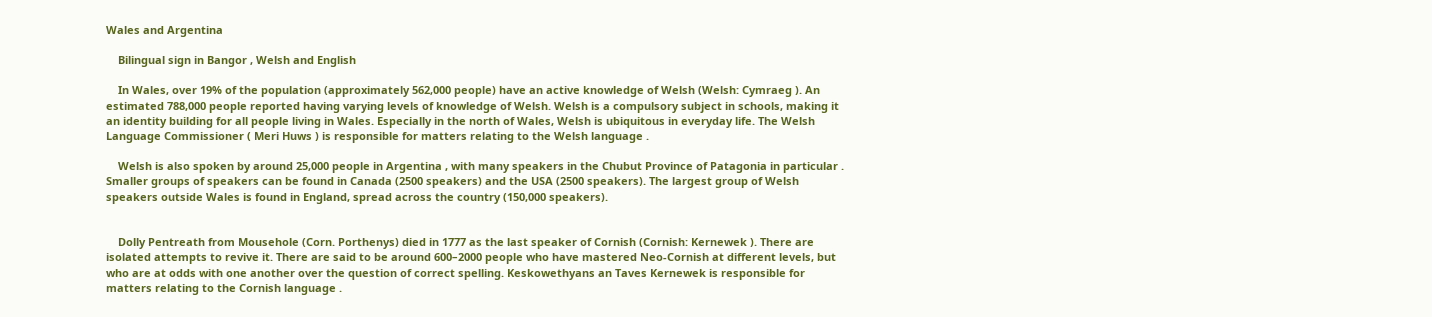Wales and Argentina

    Bilingual sign in Bangor , Welsh and English

    In Wales, over 19% of the population (approximately 562,000 people) have an active knowledge of Welsh (Welsh: Cymraeg ). An estimated 788,000 people reported having varying levels of knowledge of Welsh. Welsh is a compulsory subject in schools, making it an identity building for all people living in Wales. Especially in the north of Wales, Welsh is ubiquitous in everyday life. The Welsh Language Commissioner ( Meri Huws ) is responsible for matters relating to the Welsh language .

    Welsh is also spoken by around 25,000 people in Argentina , with many speakers in the Chubut Province of Patagonia in particular . Smaller groups of speakers can be found in Canada (2500 speakers) and the USA (2500 speakers). The largest group of Welsh speakers outside Wales is found in England, spread across the country (150,000 speakers).


    Dolly Pentreath from Mousehole (Corn. Porthenys) died in 1777 as the last speaker of Cornish (Cornish: Kernewek ). There are isolated attempts to revive it. There are said to be around 600–2000 people who have mastered Neo-Cornish at different levels, but who are at odds with one another over the question of correct spelling. Keskowethyans an Taves Kernewek is responsible for matters relating to the Cornish language .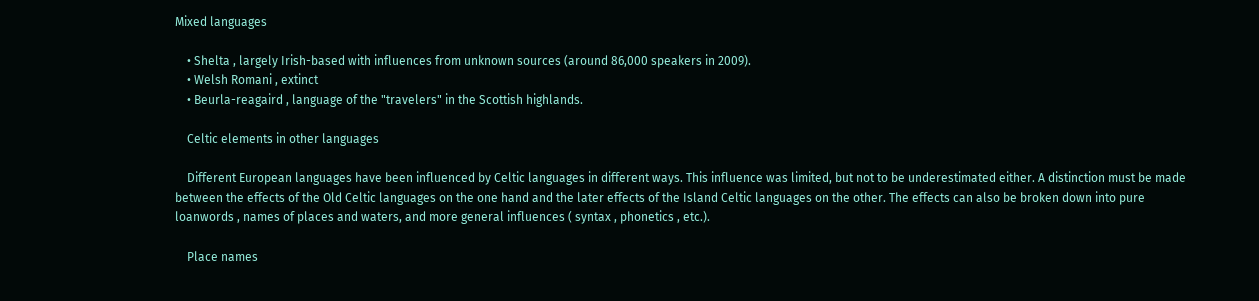Mixed languages

    • Shelta , largely Irish-based with influences from unknown sources (around 86,000 speakers in 2009).
    • Welsh Romani , extinct
    • Beurla-reagaird , language of the "travelers" in the Scottish highlands.

    Celtic elements in other languages

    Different European languages have been influenced by Celtic languages in different ways. This influence was limited, but not to be underestimated either. A distinction must be made between the effects of the Old Celtic languages on the one hand and the later effects of the Island Celtic languages on the other. The effects can also be broken down into pure loanwords , names of places and waters, and more general influences ( syntax , phonetics , etc.).

    Place names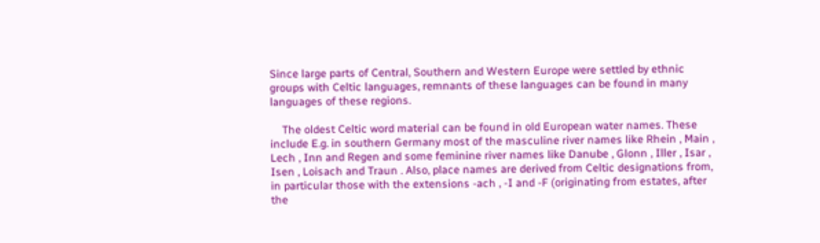Since large parts of Central, Southern and Western Europe were settled by ethnic groups with Celtic languages, remnants of these languages can be found in many languages of these regions.

    The oldest Celtic word material can be found in old European water names. These include E.g. in southern Germany most of the masculine river names like Rhein , Main , Lech , Inn and Regen and some feminine river names like Danube , Glonn , Iller , Isar , Isen , Loisach and Traun . Also, place names are derived from Celtic designations from, in particular those with the extensions -ach , -I and -F (originating from estates, after the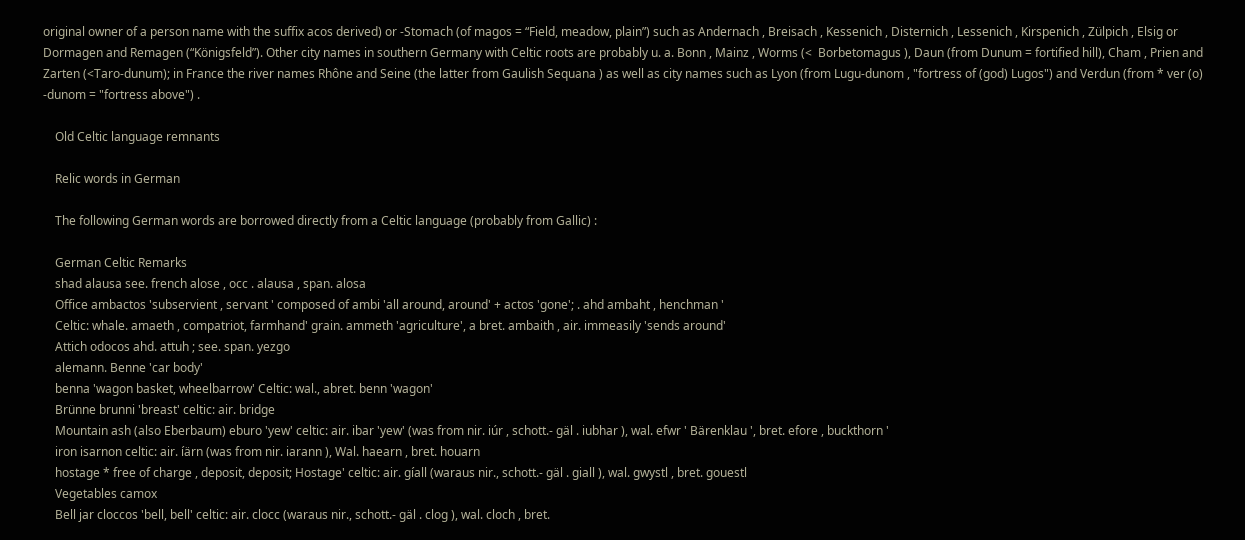original owner of a person name with the suffix acos derived) or -Stomach (of magos = “Field, meadow, plain”) such as Andernach , Breisach , Kessenich , Disternich , Lessenich , Kirspenich , Zülpich , Elsig or Dormagen and Remagen (“Königsfeld”). Other city names in southern Germany with Celtic roots are probably u. a. Bonn , Mainz , Worms (<  Borbetomagus ), Daun (from Dunum = fortified hill), Cham , Prien and Zarten (<Taro-dunum); in France the river names Rhône and Seine (the latter from Gaulish Sequana ) as well as city names such as Lyon (from Lugu-dunom , "fortress of (god) Lugos") and Verdun (from * ver (o) -dunom = "fortress above") .

    Old Celtic language remnants

    Relic words in German

    The following German words are borrowed directly from a Celtic language (probably from Gallic) :

    German Celtic Remarks
    shad alausa see. french alose , occ . alausa , span. alosa
    Office ambactos 'subservient , servant ' composed of ambi 'all around, around' + actos 'gone'; . ahd ambaht , henchman '
    Celtic: whale. amaeth , compatriot, farmhand' grain. ammeth 'agriculture', a bret. ambaith , air. immeasily 'sends around'
    Attich odocos ahd. attuh ; see. span. yezgo
    alemann. Benne 'car body'
    benna 'wagon basket, wheelbarrow' Celtic: wal., abret. benn 'wagon'
    Brünne brunni 'breast' celtic: air. bridge
    Mountain ash (also Eberbaum) eburo 'yew' celtic: air. ibar 'yew' (was from nir. iúr , schott.- gäl . iubhar ), wal. efwr ' Bärenklau ', bret. efore , buckthorn '
    iron isarnon celtic: air. íärn (was from nir. iarann ), Wal. haearn , bret. houarn
    hostage * free of charge , deposit, deposit; Hostage' celtic: air. gíall (waraus nir., schott.- gäl . giall ), wal. gwystl , bret. gouestl
    Vegetables camox
    Bell jar cloccos 'bell, bell' celtic: air. clocc (waraus nir., schott.- gäl . clog ), wal. cloch , bret.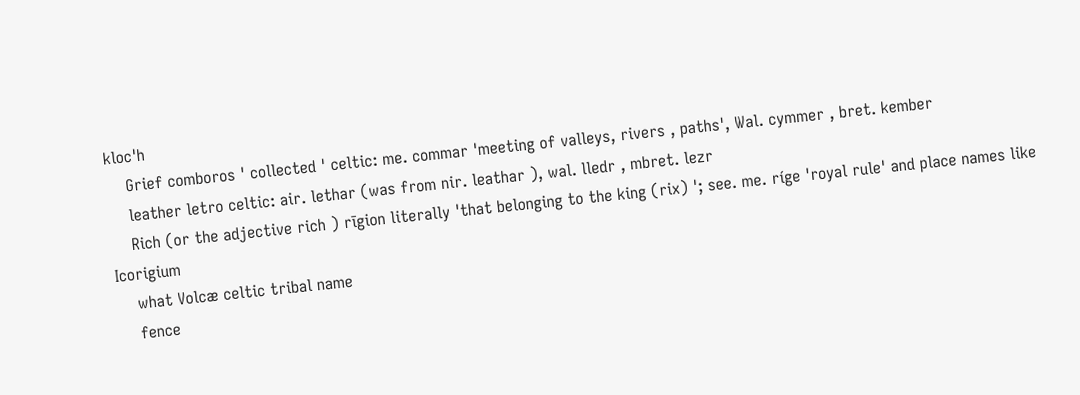kloc'h
    Grief comboros ' collected ' celtic: me. commar 'meeting of valleys, rivers , paths', Wal. cymmer , bret. kember
    leather letro celtic: air. lethar (was from nir. leathar ), wal. lledr , mbret. lezr
    Rich (or the adjective rich ) rīgion literally 'that belonging to the king (rix) '; see. me. ríge 'royal rule' and place names like Icorigium
    what Volcæ celtic tribal name
    fence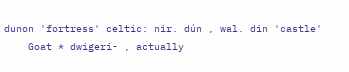dunon 'fortress' celtic: nir. dún , wal. din 'castle'
    Goat * dwigeri- , actually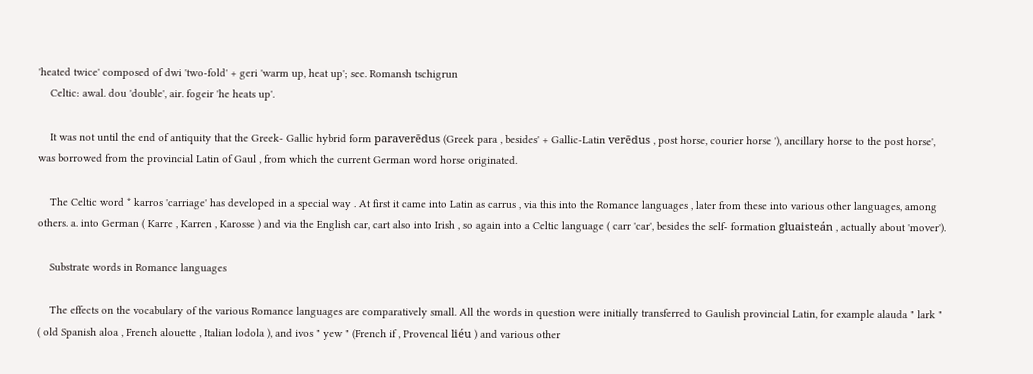'heated twice' composed of dwi 'two-fold' + geri 'warm up, heat up'; see. Romansh tschigrun
    Celtic: awal. dou 'double', air. fogeir 'he heats up'.

    It was not until the end of antiquity that the Greek- Gallic hybrid form paraverēdus (Greek para , besides' + Gallic-Latin verēdus , post horse, courier horse '), ancillary horse to the post horse', was borrowed from the provincial Latin of Gaul , from which the current German word horse originated.

    The Celtic word * karros 'carriage' has developed in a special way . At first it came into Latin as carrus , via this into the Romance languages , later from these into various other languages, among others. a. into German ( Karre , Karren , Karosse ) and via the English car, cart also into Irish , so again into a Celtic language ( carr 'car', besides the self- formation gluaisteán , actually about 'mover').

    Substrate words in Romance languages

    The effects on the vocabulary of the various Romance languages are comparatively small. All the words in question were initially transferred to Gaulish provincial Latin, for example alauda " lark " ( old Spanish aloa , French alouette , Italian lodola ), and ivos " yew " (French if , Provencal liéu ) and various other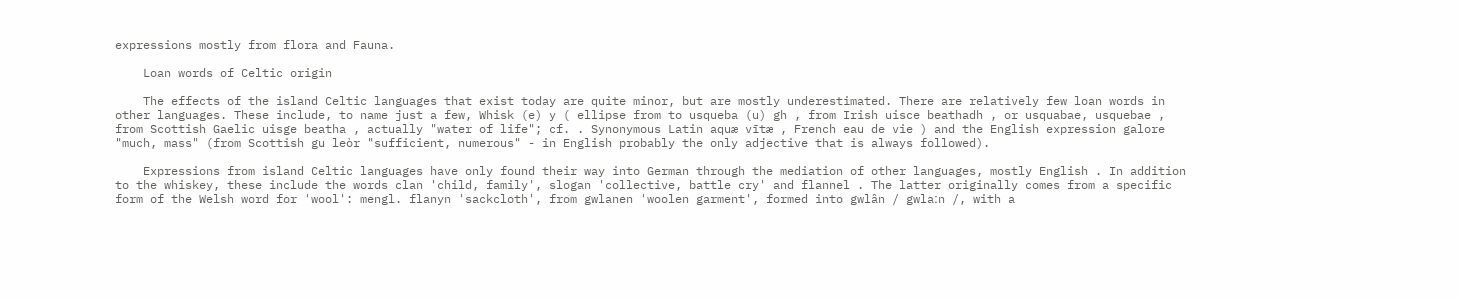expressions mostly from flora and Fauna.

    Loan words of Celtic origin

    The effects of the island Celtic languages that exist today are quite minor, but are mostly underestimated. There are relatively few loan words in other languages. These include, to name just a few, Whisk (e) y ( ellipse from to usqueba (u) gh , from Irish uisce beathadh , or usquabae, usquebae , from Scottish Gaelic uisge beatha , actually "water of life"; cf. . Synonymous Latin aquæ vītæ , French eau de vie ) and the English expression galore "much, mass" (from Scottish gu leòr "sufficient, numerous" - in English probably the only adjective that is always followed).

    Expressions from island Celtic languages have only found their way into German through the mediation of other languages, mostly English . In addition to the whiskey, these include the words clan 'child, family', slogan 'collective, battle cry' and flannel . The latter originally comes from a specific form of the Welsh word for 'wool': mengl. flanyn 'sackcloth', from gwlanen 'woolen garment', formed into gwlân / gwlaːn /, with a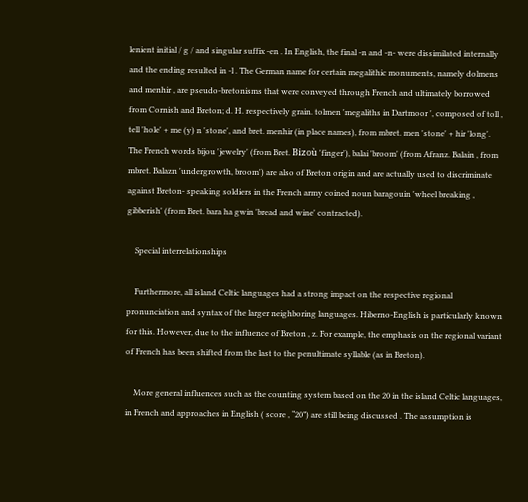lenient initial / g / and singular suffix -en . In English, the final -n and -n- were dissimilated internally and the ending resulted in -l . The German name for certain megalithic monuments, namely dolmens and menhir , are pseudo-bretonisms that were conveyed through French and ultimately borrowed from Cornish and Breton; d. H. respectively grain. tolmen 'megaliths in Dartmoor ', composed of toll , tell 'hole' + me (y) n 'stone', and bret. menhir (in place names), from mbret. men 'stone' + hir 'long'. The French words bijou 'jewelry' (from Bret. Bizoù 'finger'), balai 'broom' (from Afranz. Balain , from mbret. Balazn 'undergrowth, broom') are also of Breton origin and are actually used to discriminate against Breton- speaking soldiers in the French army coined noun baragouin 'wheel breaking , gibberish' (from Bret. bara ha gwin 'bread and wine' contracted).

    Special interrelationships

    Furthermore, all island Celtic languages had a strong impact on the respective regional pronunciation and syntax of the larger neighboring languages. Hiberno-English is particularly known for this. However, due to the influence of Breton , z. For example, the emphasis on the regional variant of French has been shifted from the last to the penultimate syllable (as in Breton).

    More general influences such as the counting system based on the 20 in the island Celtic languages, in French and approaches in English ( score , “20”) are still being discussed . The assumption is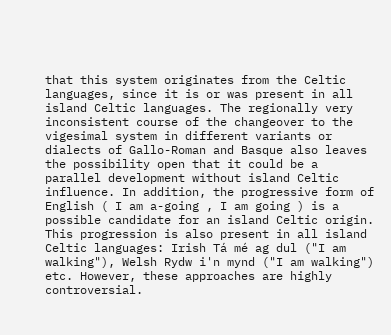that this system originates from the Celtic languages, since it is or was present in all island Celtic languages. The regionally very inconsistent course of the changeover to the vigesimal system in different variants or dialects of Gallo-Roman and Basque also leaves the possibility open that it could be a parallel development without island Celtic influence. In addition, the progressive form of English ( I am a-going , I am going ) is a possible candidate for an island Celtic origin. This progression is also present in all island Celtic languages: Irish Tá mé ag dul ("I am walking"), Welsh Rydw i'n mynd ("I am walking") etc. However, these approaches are highly controversial.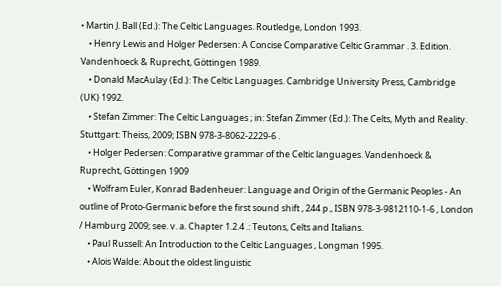• Martin J. Ball (Ed.): The Celtic Languages. Routledge, London 1993.
    • Henry Lewis and Holger Pedersen: A Concise Comparative Celtic Grammar . 3. Edition. Vandenhoeck & Ruprecht, Göttingen 1989.
    • Donald MacAulay (Ed.): The Celtic Languages. Cambridge University Press, Cambridge (UK) 1992.
    • Stefan Zimmer: The Celtic Languages ; in: Stefan Zimmer (Ed.): The Celts, Myth and Reality. Stuttgart: Theiss, 2009; ISBN 978-3-8062-2229-6 .
    • Holger Pedersen: Comparative grammar of the Celtic languages. Vandenhoeck & Ruprecht, Göttingen 1909
    • Wolfram Euler, Konrad Badenheuer: Language and Origin of the Germanic Peoples - An outline of Proto-Germanic before the first sound shift , 244 p., ISBN 978-3-9812110-1-6 , London / Hamburg 2009; see. v. a. Chapter 1.2.4 .: Teutons, Celts and Italians.
    • Paul Russell: An Introduction to the Celtic Languages , Longman 1995.
    • Alois Walde: About the oldest linguistic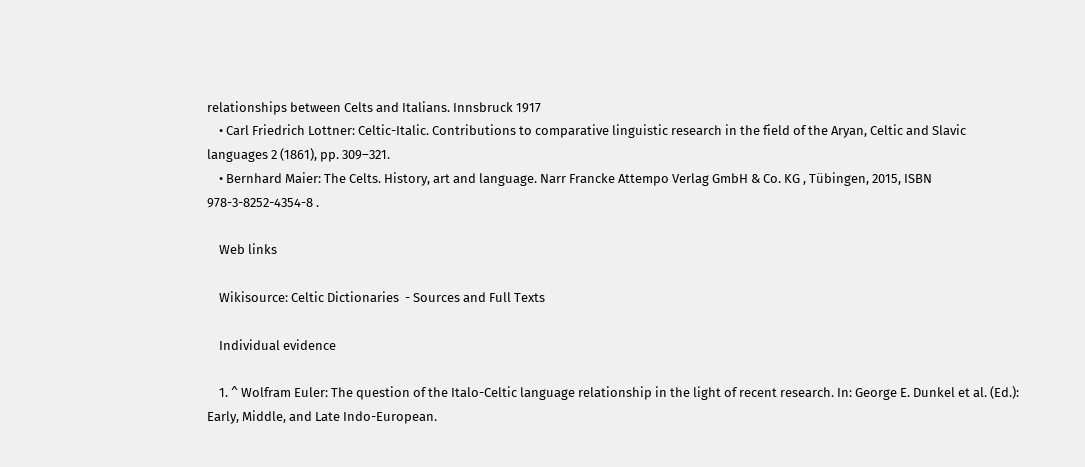relationships between Celts and Italians. Innsbruck 1917
    • Carl Friedrich Lottner: Celtic-Italic. Contributions to comparative linguistic research in the field of the Aryan, Celtic and Slavic languages 2 (1861), pp. 309–321.
    • Bernhard Maier: The Celts. History, art and language. Narr Francke Attempo Verlag GmbH & Co. KG , Tübingen, 2015, ISBN 978-3-8252-4354-8 .

    Web links

    Wikisource: Celtic Dictionaries  - Sources and Full Texts

    Individual evidence

    1. ^ Wolfram Euler: The question of the Italo-Celtic language relationship in the light of recent research. In: George E. Dunkel et al. (Ed.): Early, Middle, and Late Indo-European.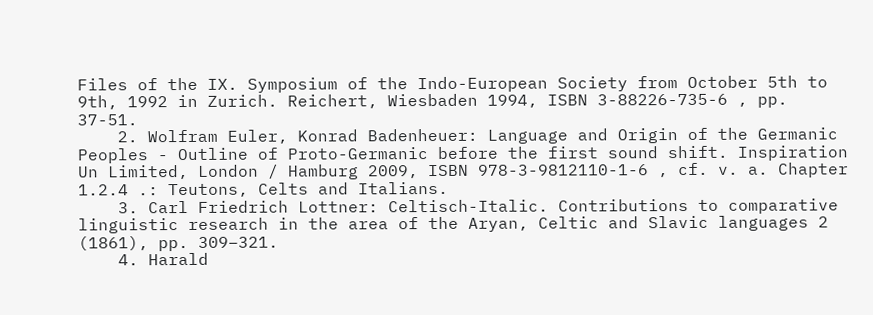Files of the IX. Symposium of the Indo-European Society from October 5th to 9th, 1992 in Zurich. Reichert, Wiesbaden 1994, ISBN 3-88226-735-6 , pp. 37-51.
    2. Wolfram Euler, Konrad Badenheuer: Language and Origin of the Germanic Peoples - Outline of Proto-Germanic before the first sound shift. Inspiration Un Limited, London / Hamburg 2009, ISBN 978-3-9812110-1-6 , cf. v. a. Chapter 1.2.4 .: Teutons, Celts and Italians.
    3. Carl Friedrich Lottner: Celtisch-Italic. Contributions to comparative linguistic research in the area of the Aryan, Celtic and Slavic languages 2 (1861), pp. 309–321.
    4. Harald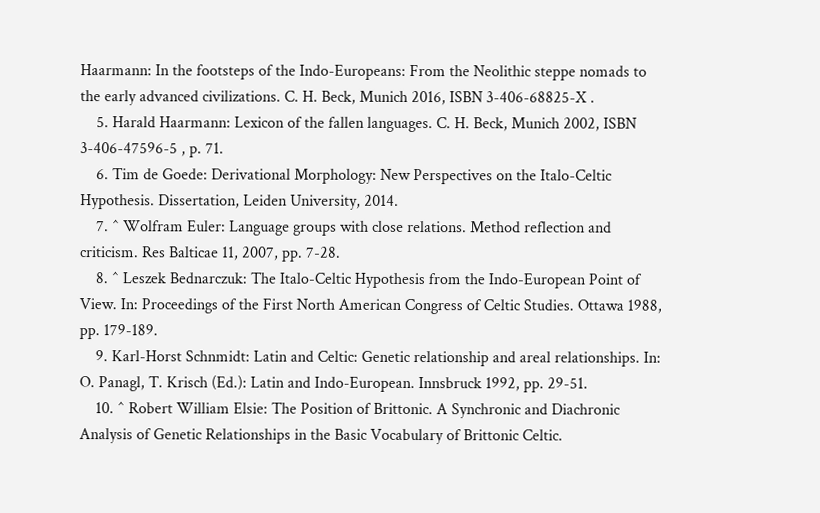Haarmann: In the footsteps of the Indo-Europeans: From the Neolithic steppe nomads to the early advanced civilizations. C. H. Beck, Munich 2016, ISBN 3-406-68825-X .
    5. Harald Haarmann: Lexicon of the fallen languages. C. H. Beck, Munich 2002, ISBN 3-406-47596-5 , p. 71.
    6. Tim de Goede: Derivational Morphology: New Perspectives on the Italo-Celtic Hypothesis. Dissertation, Leiden University, 2014.
    7. ^ Wolfram Euler: Language groups with close relations. Method reflection and criticism. Res Balticae 11, 2007, pp. 7-28.
    8. ^ Leszek Bednarczuk: The Italo-Celtic Hypothesis from the Indo-European Point of View. In: Proceedings of the First North American Congress of Celtic Studies. Ottawa 1988, pp. 179-189.
    9. Karl-Horst Schnmidt: Latin and Celtic: Genetic relationship and areal relationships. In: O. Panagl, T. Krisch (Ed.): Latin and Indo-European. Innsbruck 1992, pp. 29-51.
    10. ^ Robert William Elsie: The Position of Brittonic. A Synchronic and Diachronic Analysis of Genetic Relationships in the Basic Vocabulary of Brittonic Celtic.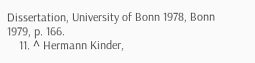Dissertation, University of Bonn 1978, Bonn 1979, p. 166.
    11. ^ Hermann Kinder,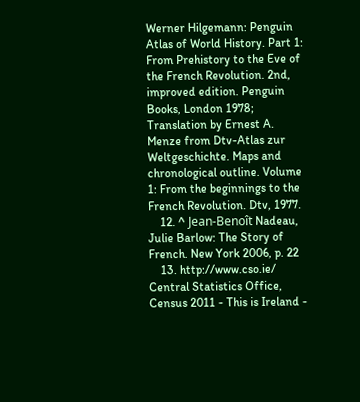Werner Hilgemann: Penguin Atlas of World History. Part 1: From Prehistory to the Eve of the French Revolution. 2nd, improved edition. Penguin Books, London 1978; Translation by Ernest A. Menze from Dtv-Atlas zur Weltgeschichte. Maps and chronological outline. Volume 1: From the beginnings to the French Revolution. Dtv, 1977.
    12. ^ Jean-Benoît Nadeau, Julie Barlow: The Story of French. New York 2006, p. 22
    13. http://www.cso.ie/ Central Statistics Office, Census 2011 - This is Ireland -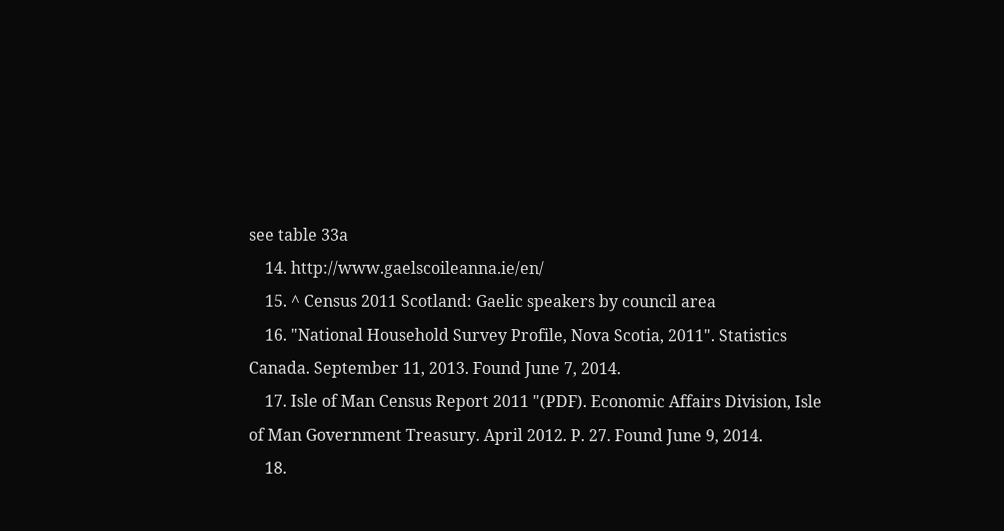see table 33a
    14. http://www.gaelscoileanna.ie/en/
    15. ^ Census 2011 Scotland: Gaelic speakers by council area
    16. "National Household Survey Profile, Nova Scotia, 2011". Statistics Canada. September 11, 2013. Found June 7, 2014.
    17. Isle of Man Census Report 2011 "(PDF). Economic Affairs Division, Isle of Man Government Treasury. April 2012. P. 27. Found June 9, 2014.
    18.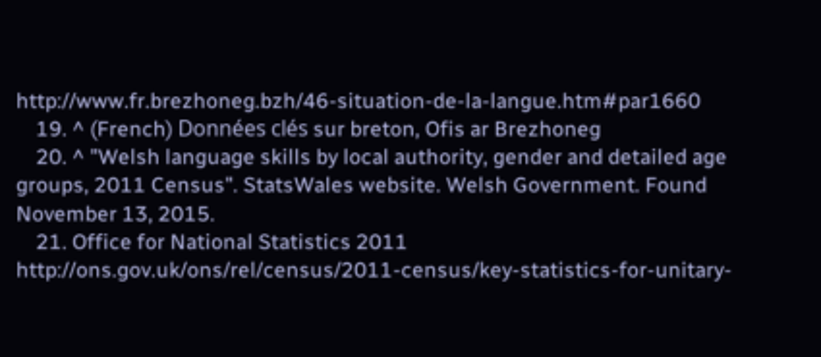http://www.fr.brezhoneg.bzh/46-situation-de-la-langue.htm#par1660
    19. ^ (French) Données clés sur breton, Ofis ar Brezhoneg
    20. ^ "Welsh language skills by local authority, gender and detailed age groups, 2011 Census". StatsWales website. Welsh Government. Found November 13, 2015.
    21. Office for National Statistics 2011 http://ons.gov.uk/ons/rel/census/2011-census/key-statistics-for-unitary-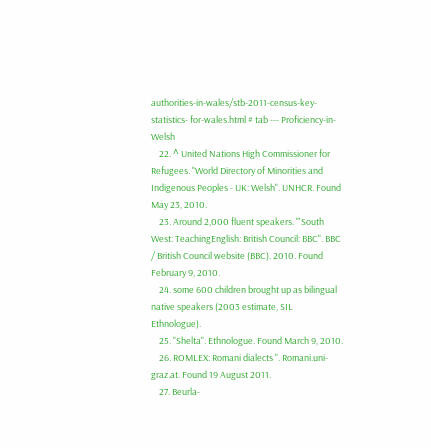authorities-in-wales/stb-2011-census-key-statistics- for-wales.html # tab --- Proficiency-in-Welsh
    22. ^ United Nations High Commissioner for Refugees. "World Directory of Minorities and Indigenous Peoples - UK: Welsh". UNHCR. Found May 23, 2010.
    23. Around 2,000 fluent speakers. "'South West: TeachingEnglish: British Council: BBC". BBC / British Council website (BBC). 2010. Found February 9, 2010.
    24. some 600 children brought up as bilingual native speakers (2003 estimate, SIL Ethnologue).
    25. "Shelta". Ethnologue. Found March 9, 2010.
    26. ROMLEX: Romani dialects ". Romani.uni-graz.at. Found 19 August 2011.
    27. Beurla-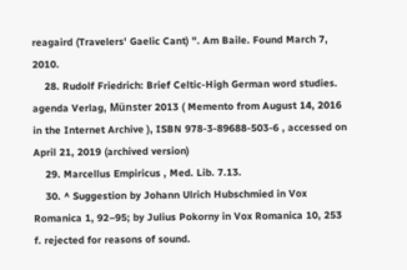reagaird (Travelers' Gaelic Cant) ". Am Baile. Found March 7, 2010.
    28. Rudolf Friedrich: Brief Celtic-High German word studies. agenda Verlag, Münster 2013 ( Memento from August 14, 2016 in the Internet Archive ), ISBN 978-3-89688-503-6 , accessed on April 21, 2019 (archived version)
    29. Marcellus Empiricus , Med. Lib. 7.13.
    30. ^ Suggestion by Johann Ulrich Hubschmied in Vox Romanica 1, 92–95; by Julius Pokorny in Vox Romanica 10, 253 f. rejected for reasons of sound.